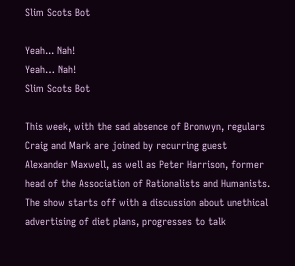Slim Scots Bot

Yeah... Nah!
Yeah… Nah!
Slim Scots Bot

This week, with the sad absence of Bronwyn, regulars Craig and Mark are joined by recurring guest Alexander Maxwell, as well as Peter Harrison, former head of the Association of Rationalists and Humanists. The show starts off with a discussion about unethical advertising of diet plans, progresses to talk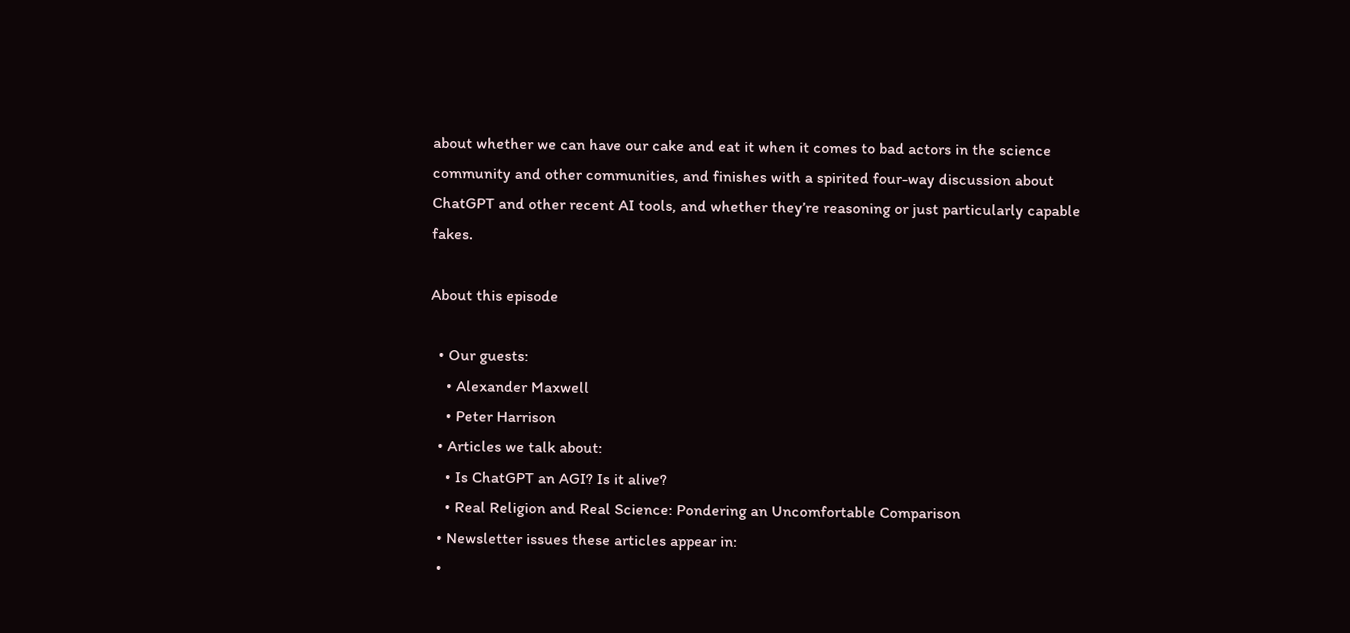about whether we can have our cake and eat it when it comes to bad actors in the science community and other communities, and finishes with a spirited four-way discussion about ChatGPT and other recent AI tools, and whether they’re reasoning or just particularly capable fakes.

About this episode

  • Our guests:
    • Alexander Maxwell
    • Peter Harrison
  • Articles we talk about:
    • Is ChatGPT an AGI? Is it alive?
    • Real Religion and Real Science: Pondering an Uncomfortable Comparison
  • Newsletter issues these articles appear in:
  •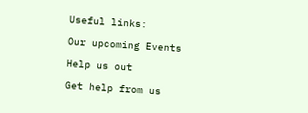Useful links:

Our upcoming Events

Help us out

Get help from us